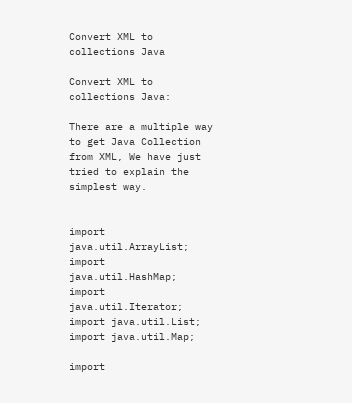Convert XML to collections Java

Convert XML to collections Java:

There are a multiple way to get Java Collection from XML, We have just tried to explain the simplest way.


import java.util.ArrayList;
import java.util.HashMap;
import java.util.Iterator;
import java.util.List;
import java.util.Map;

import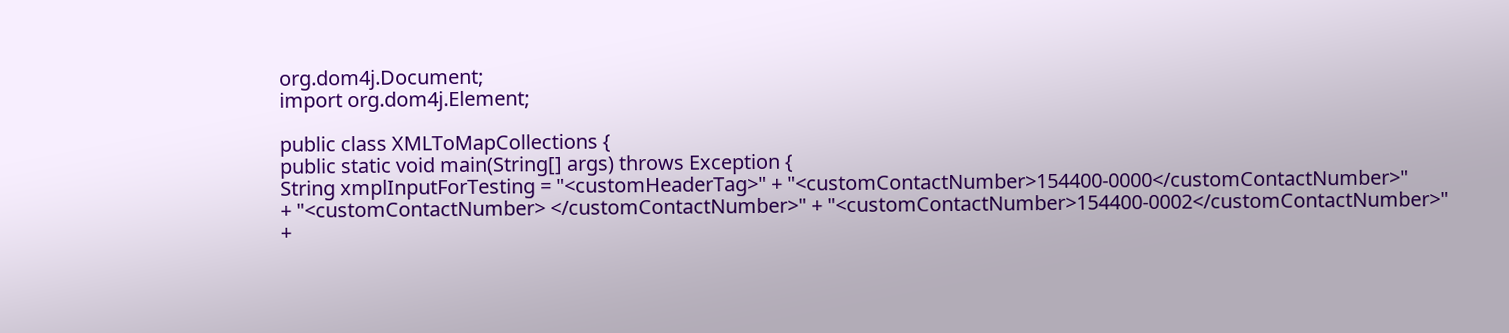org.dom4j.Document;
import org.dom4j.Element;

public class XMLToMapCollections {
public static void main(String[] args) throws Exception {
String xmplInputForTesting = "<customHeaderTag>" + "<customContactNumber>154400-0000</customContactNumber>"
+ "<customContactNumber> </customContactNumber>" + "<customContactNumber>154400-0002</customContactNumber>"
+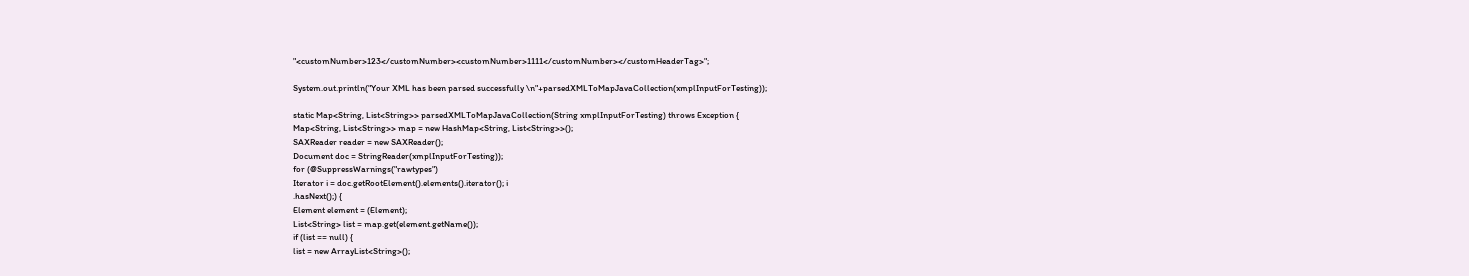"<customNumber>123</customNumber><customNumber>1111</customNumber></customHeaderTag>";

System.out.println("Your XML has been parsed successfully \n"+parsedXMLToMapJavaCollection(xmplInputForTesting));

static Map<String, List<String>> parsedXMLToMapJavaCollection(String xmplInputForTesting) throws Exception {
Map<String, List<String>> map = new HashMap<String, List<String>>();
SAXReader reader = new SAXReader();
Document doc = StringReader(xmplInputForTesting));
for (@SuppressWarnings("rawtypes")
Iterator i = doc.getRootElement().elements().iterator(); i
.hasNext();) {
Element element = (Element);
List<String> list = map.get(element.getName());
if (list == null) {
list = new ArrayList<String>();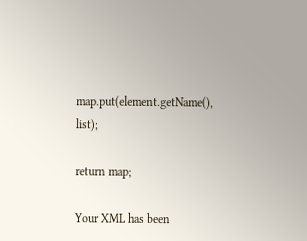map.put(element.getName(), list);

return map;

Your XML has been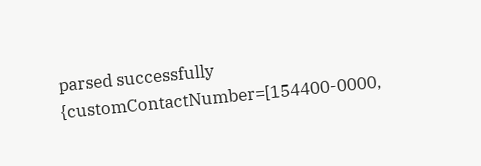parsed successfully
{customContactNumber=[154400-0000,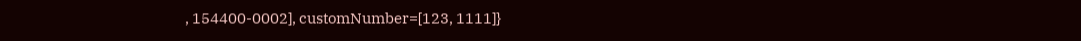, 154400-0002], customNumber=[123, 1111]}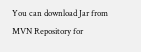You can download Jar from MVN Repository for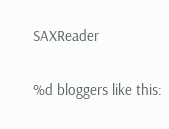SAXReader


%d bloggers like this: